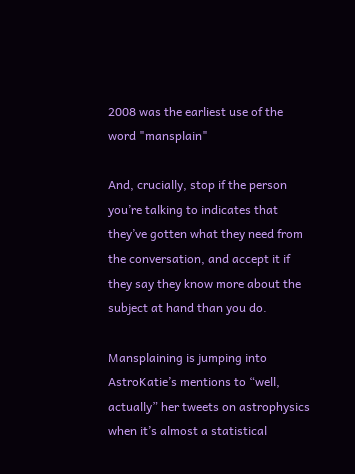2008 was the earliest use of the word "mansplain"

And, crucially, stop if the person you’re talking to indicates that they’ve gotten what they need from the conversation, and accept it if they say they know more about the subject at hand than you do.

Mansplaining is jumping into AstroKatie’s mentions to “well, actually” her tweets on astrophysics when it’s almost a statistical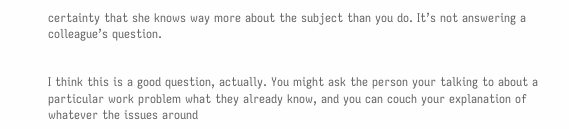certainty that she knows way more about the subject than you do. It’s not answering a colleague’s question.


I think this is a good question, actually. You might ask the person your talking to about a particular work problem what they already know, and you can couch your explanation of whatever the issues around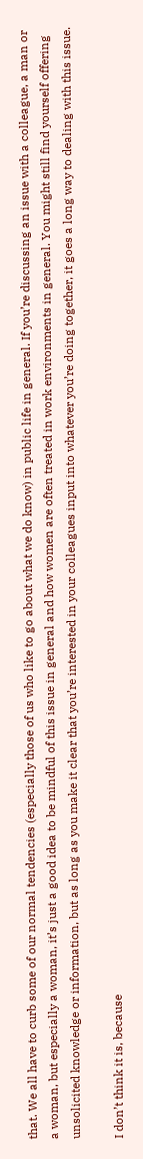that. We all have to curb some of our normal tendencies (especially those of us who like to go about what we do know) in public life in general. If you’re discussing an issue with a colleague, a man or a woman, but especially a woman, it’s just a good idea to be mindful of this issue in general and how women are often treated in work environments in general. You might still find yourself offering unsolicited knowledge or information, but as long as you make it clear that you’re interested in your colleagues input into whatever you’re doing together, it goes a long way to dealing with this issue.

I don’t think it is, because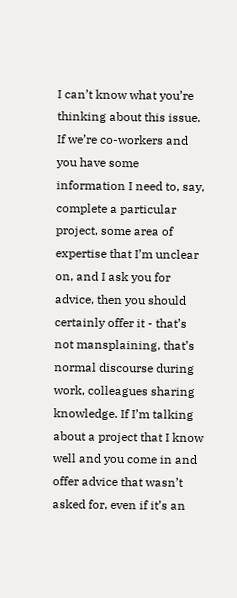I can’t know what you’re thinking about this issue. If we’re co-workers and you have some information I need to, say, complete a particular project, some area of expertise that I’m unclear on, and I ask you for advice, then you should certainly offer it - that’s not mansplaining, that’s normal discourse during work, colleagues sharing knowledge. If I’m talking about a project that I know well and you come in and offer advice that wasn’t asked for, even if it’s an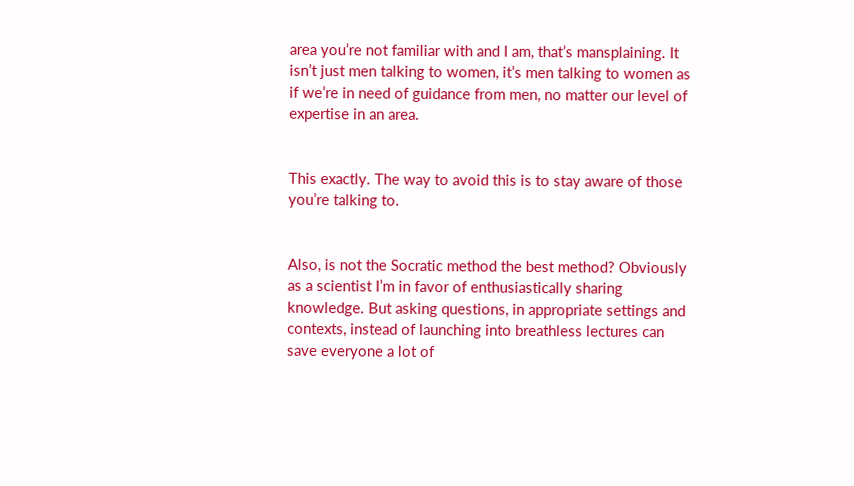area you’re not familiar with and I am, that’s mansplaining. It isn’t just men talking to women, it’s men talking to women as if we’re in need of guidance from men, no matter our level of expertise in an area.


This exactly. The way to avoid this is to stay aware of those you’re talking to.


Also, is not the Socratic method the best method? Obviously as a scientist I’m in favor of enthusiastically sharing knowledge. But asking questions, in appropriate settings and contexts, instead of launching into breathless lectures can save everyone a lot of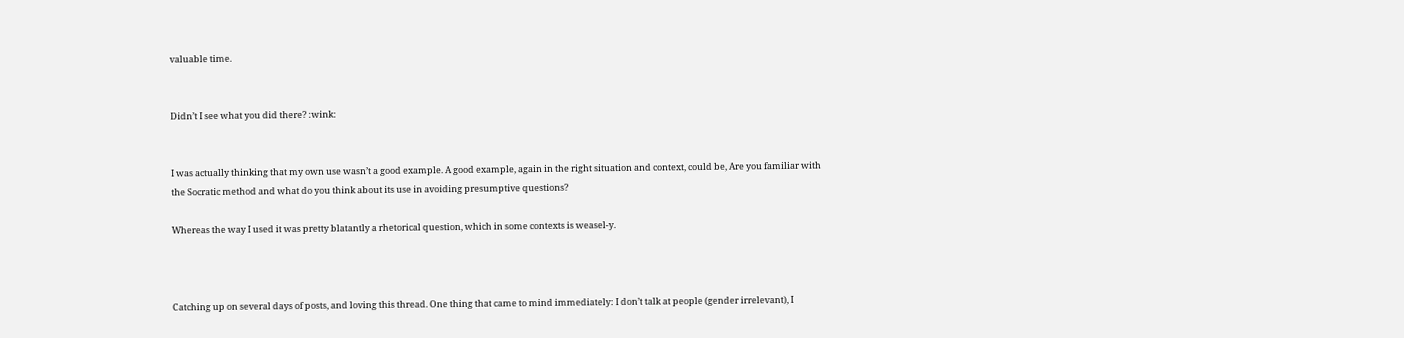valuable time.


Didn’t I see what you did there? :wink:


I was actually thinking that my own use wasn’t a good example. A good example, again in the right situation and context, could be, Are you familiar with the Socratic method and what do you think about its use in avoiding presumptive questions?

Whereas the way I used it was pretty blatantly a rhetorical question, which in some contexts is weasel-y.



Catching up on several days of posts, and loving this thread. One thing that came to mind immediately: I don’t talk at people (gender irrelevant), I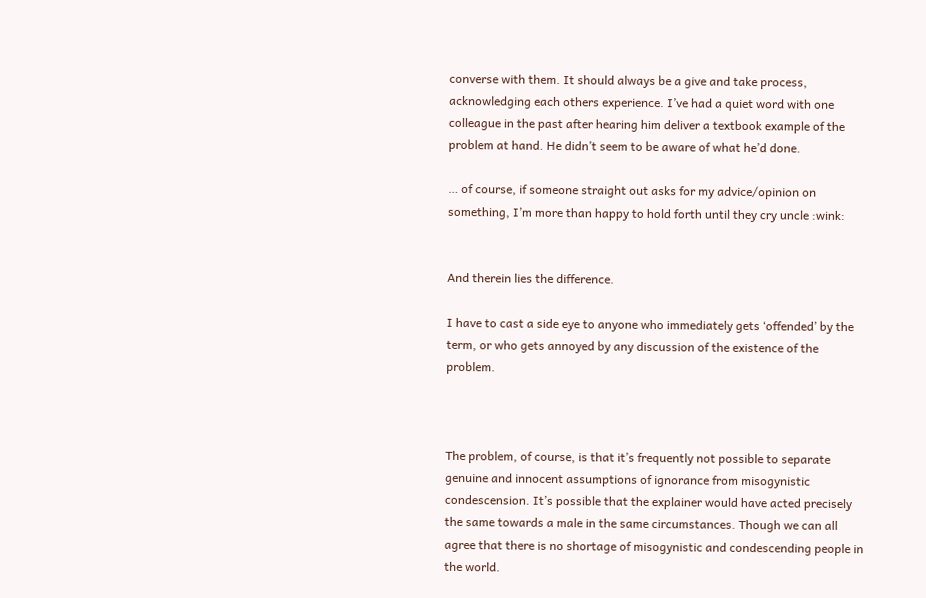converse with them. It should always be a give and take process, acknowledging each others experience. I’ve had a quiet word with one colleague in the past after hearing him deliver a textbook example of the problem at hand. He didn’t seem to be aware of what he’d done.

… of course, if someone straight out asks for my advice/opinion on something, I’m more than happy to hold forth until they cry uncle :wink:


And therein lies the difference.

I have to cast a side eye to anyone who immediately gets ‘offended’ by the term, or who gets annoyed by any discussion of the existence of the problem.



The problem, of course, is that it’s frequently not possible to separate genuine and innocent assumptions of ignorance from misogynistic condescension. It’s possible that the explainer would have acted precisely the same towards a male in the same circumstances. Though we can all agree that there is no shortage of misogynistic and condescending people in the world.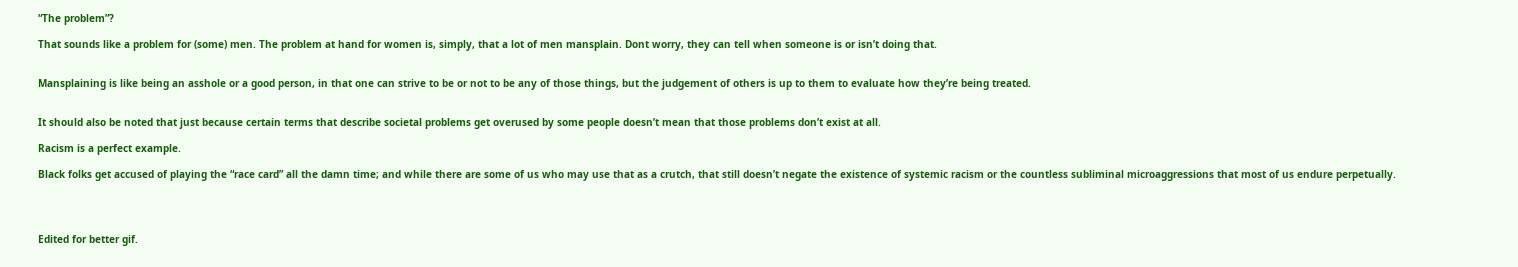“The problem”?

That sounds like a problem for (some) men. The problem at hand for women is, simply, that a lot of men mansplain. Dont worry, they can tell when someone is or isn’t doing that.


Mansplaining is like being an asshole or a good person, in that one can strive to be or not to be any of those things, but the judgement of others is up to them to evaluate how they’re being treated.


It should also be noted that just because certain terms that describe societal problems get overused by some people doesn’t mean that those problems don’t exist at all.

Racism is a perfect example.

Black folks get accused of playing the “race card” all the damn time; and while there are some of us who may use that as a crutch, that still doesn’t negate the existence of systemic racism or the countless subliminal microaggressions that most of us endure perpetually.




Edited for better gif.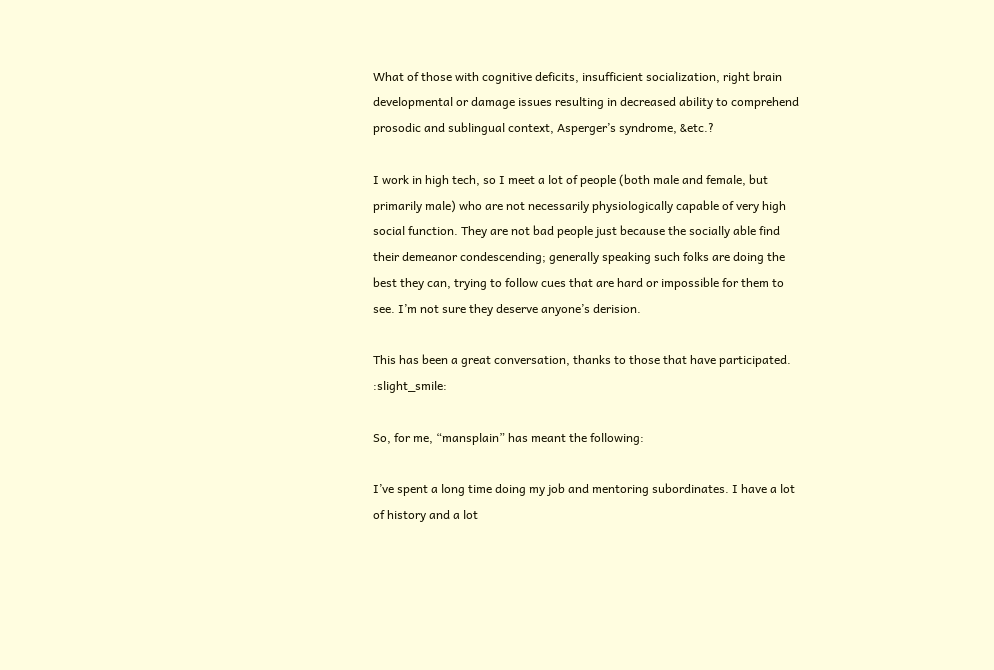What of those with cognitive deficits, insufficient socialization, right brain developmental or damage issues resulting in decreased ability to comprehend prosodic and sublingual context, Asperger’s syndrome, &etc.?

I work in high tech, so I meet a lot of people (both male and female, but primarily male) who are not necessarily physiologically capable of very high social function. They are not bad people just because the socially able find their demeanor condescending; generally speaking such folks are doing the best they can, trying to follow cues that are hard or impossible for them to see. I’m not sure they deserve anyone’s derision.

This has been a great conversation, thanks to those that have participated. :slight_smile:

So, for me, “mansplain” has meant the following:

I’ve spent a long time doing my job and mentoring subordinates. I have a lot of history and a lot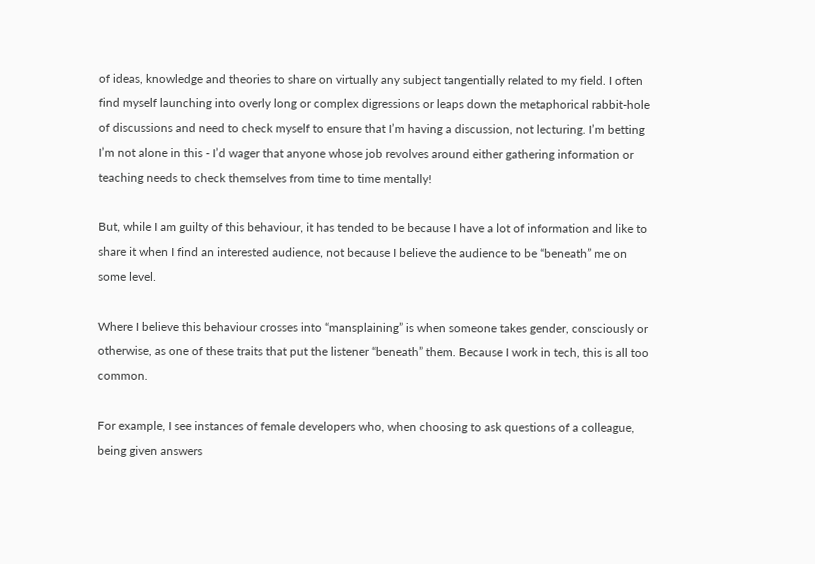of ideas, knowledge and theories to share on virtually any subject tangentially related to my field. I often find myself launching into overly long or complex digressions or leaps down the metaphorical rabbit-hole of discussions and need to check myself to ensure that I’m having a discussion, not lecturing. I’m betting I’m not alone in this - I’d wager that anyone whose job revolves around either gathering information or teaching needs to check themselves from time to time mentally!

But, while I am guilty of this behaviour, it has tended to be because I have a lot of information and like to share it when I find an interested audience, not because I believe the audience to be “beneath” me on some level.

Where I believe this behaviour crosses into “mansplaining” is when someone takes gender, consciously or otherwise, as one of these traits that put the listener “beneath” them. Because I work in tech, this is all too common.

For example, I see instances of female developers who, when choosing to ask questions of a colleague, being given answers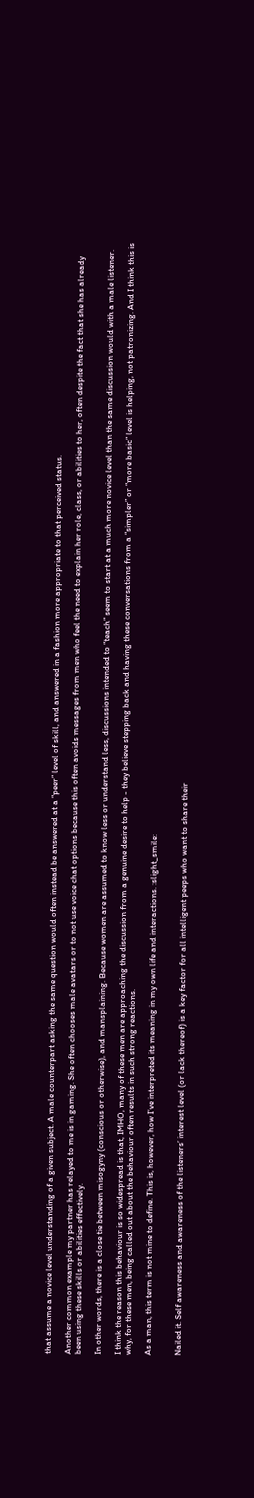that assume a novice level understanding of a given subject. A male counterpart asking the same question would often instead be answered at a “peer” level of skill, and answered in a fashion more appropriate to that perceived status.

Another common example my partner has relayed to me is in gaming. She often chooses male avatars or to not use voice chat options because this often avoids messages from men who feel the need to explain her role, class, or abilities to her, often despite the fact that she has already been using these skills or abilities effectively.

In other words, there is a close tie between misogyny (conscious or otherwise), and mansplaining. Because women are assumed to know less or understand less, discussions intended to “teach” seem to start at a much more novice level than the same discussion would with a male listener.

I think the reason this behaviour is so widespread is that, IMHO, many of these men are approaching the discussion from a genuine desire to help - they believe stepping back and having these conversations from a “simpler” or “more basic” level is helping, not patronizing. And I think this is why, for these men, being called out about the behaviour often results in such strong reactions.

As a man, this term is not mine to define. This is, however, how I’ve interpreted its meaning in my own life and interactions. :slight_smile:


Nailed it. Self awareness and awareness of the listeners’ interest level (or lack thereof) is a key factor for all intelligent peeps who want to share their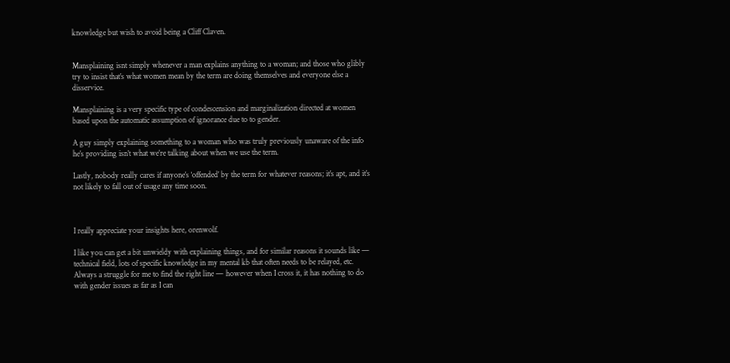knowledge but wish to avoid being a Cliff Claven.


Mansplaining isnt simply whenever a man explains anything to a woman; and those who glibly try to insist that’s what women mean by the term are doing themselves and everyone else a disservice.

Mansplaining is a very specific type of condescension and marginalization directed at women based upon the automatic assumption of ignorance due to to gender.

A guy simply explaining something to a woman who was truly previously unaware of the info he’s providing isn’t what we’re talking about when we use the term.

Lastly, nobody really cares if anyone’s ‘offended’ by the term for whatever reasons; it’s apt, and it’s not likely to fall out of usage any time soon.



I really appreciate your insights here, orenwolf.

I like you can get a bit unwieldy with explaining things, and for similar reasons it sounds like — technical field, lots of specific knowledge in my mental kb that often needs to be relayed, etc. Always a struggle for me to find the right line — however when I cross it, it has nothing to do with gender issues as far as I can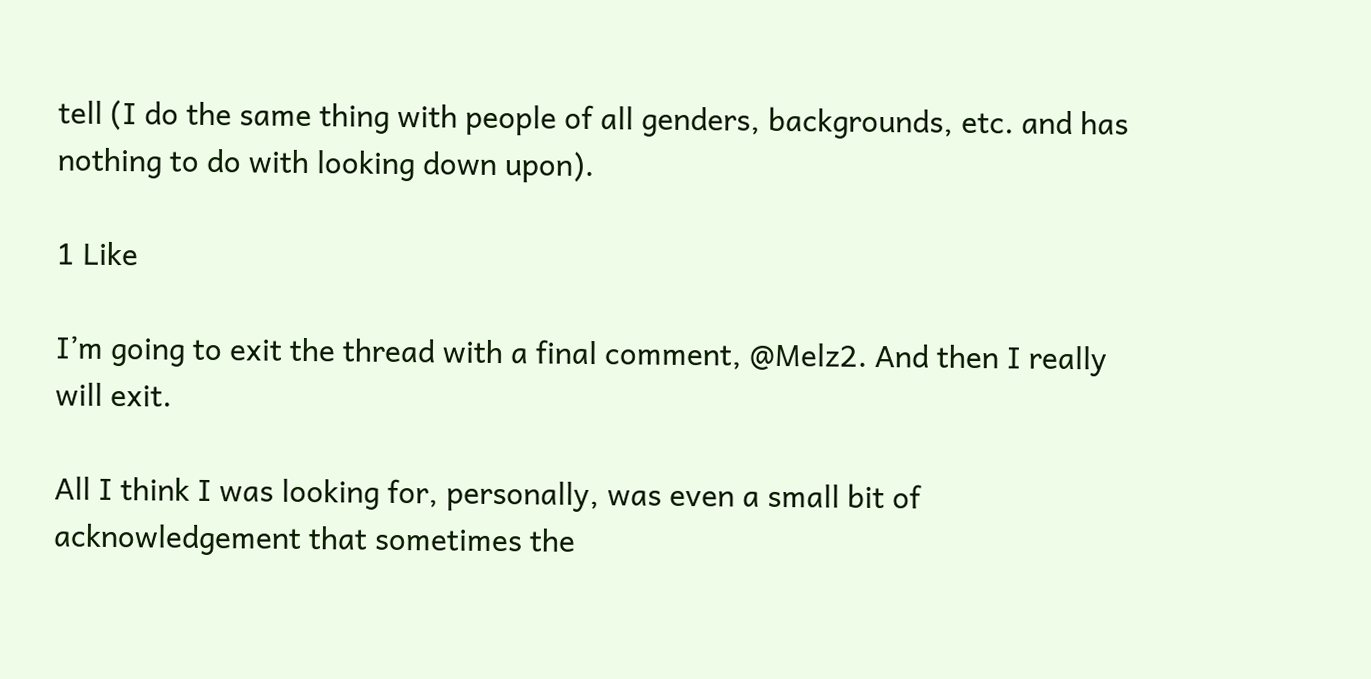tell (I do the same thing with people of all genders, backgrounds, etc. and has nothing to do with looking down upon).

1 Like

I’m going to exit the thread with a final comment, @Melz2. And then I really will exit.

All I think I was looking for, personally, was even a small bit of acknowledgement that sometimes the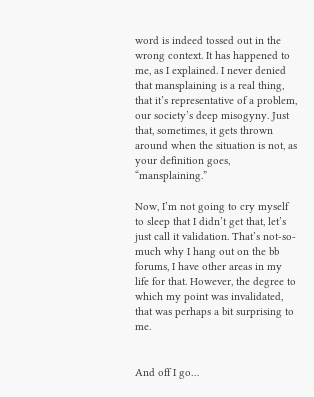word is indeed tossed out in the wrong context. It has happened to me, as I explained. I never denied that mansplaining is a real thing, that it’s representative of a problem, our society’s deep misogyny. Just that, sometimes, it gets thrown around when the situation is not, as your definition goes, “mansplaining.”

Now, I’m not going to cry myself to sleep that I didn’t get that, let’s just call it validation. That’s not-so-much why I hang out on the bb forums, I have other areas in my life for that. However, the degree to which my point was invalidated, that was perhaps a bit surprising to me.


And off I go…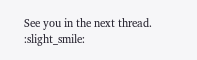See you in the next thread. :slight_smile: